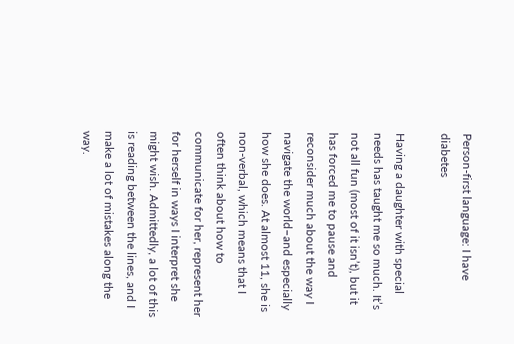Person-first language: I have diabetes

Having a daughter with special needs has taught me so much. It’s not all fun (most of it isn’t), but it has forced me to pause and reconsider much about the way I navigate the world–and especially how she does. At almost 11, she is non-verbal, which means that I often think about how to communicate for her, represent her for herself in ways I interpret she might wish. Admittedly, a lot of this is reading between the lines, and I make a lot of mistakes along the way.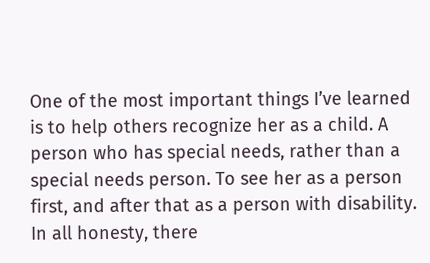One of the most important things I’ve learned is to help others recognize her as a child. A person who has special needs, rather than a special needs person. To see her as a person first, and after that as a person with disability. In all honesty, there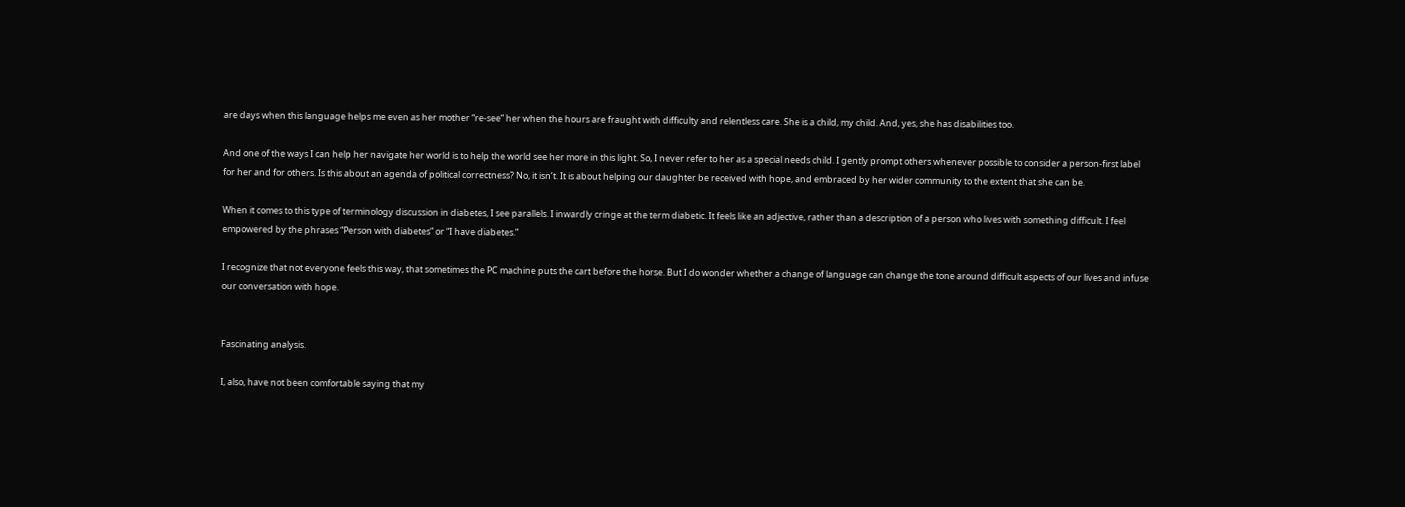are days when this language helps me even as her mother “re-see” her when the hours are fraught with difficulty and relentless care. She is a child, my child. And, yes, she has disabilities too.

And one of the ways I can help her navigate her world is to help the world see her more in this light. So, I never refer to her as a special needs child. I gently prompt others whenever possible to consider a person-first label for her and for others. Is this about an agenda of political correctness? No, it isn’t. It is about helping our daughter be received with hope, and embraced by her wider community to the extent that she can be.

When it comes to this type of terminology discussion in diabetes, I see parallels. I inwardly cringe at the term diabetic. It feels like an adjective, rather than a description of a person who lives with something difficult. I feel empowered by the phrases “Person with diabetes” or “I have diabetes.”

I recognize that not everyone feels this way, that sometimes the PC machine puts the cart before the horse. But I do wonder whether a change of language can change the tone around difficult aspects of our lives and infuse our conversation with hope.


Fascinating analysis.

I, also, have not been comfortable saying that my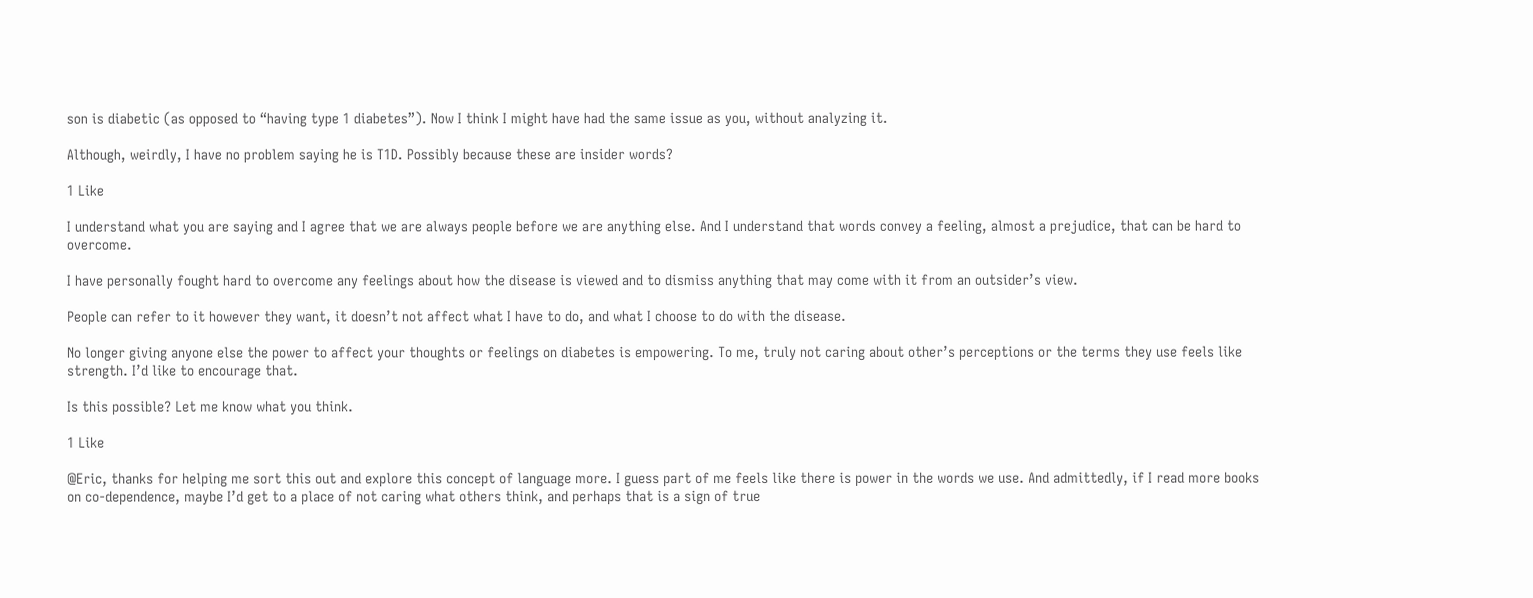son is diabetic (as opposed to “having type 1 diabetes”). Now I think I might have had the same issue as you, without analyzing it.

Although, weirdly, I have no problem saying he is T1D. Possibly because these are insider words?

1 Like

I understand what you are saying and I agree that we are always people before we are anything else. And I understand that words convey a feeling, almost a prejudice, that can be hard to overcome.

I have personally fought hard to overcome any feelings about how the disease is viewed and to dismiss anything that may come with it from an outsider’s view.

People can refer to it however they want, it doesn’t not affect what I have to do, and what I choose to do with the disease.

No longer giving anyone else the power to affect your thoughts or feelings on diabetes is empowering. To me, truly not caring about other’s perceptions or the terms they use feels like strength. I’d like to encourage that.

Is this possible? Let me know what you think.

1 Like

@Eric, thanks for helping me sort this out and explore this concept of language more. I guess part of me feels like there is power in the words we use. And admittedly, if I read more books on co-dependence, maybe I’d get to a place of not caring what others think, and perhaps that is a sign of true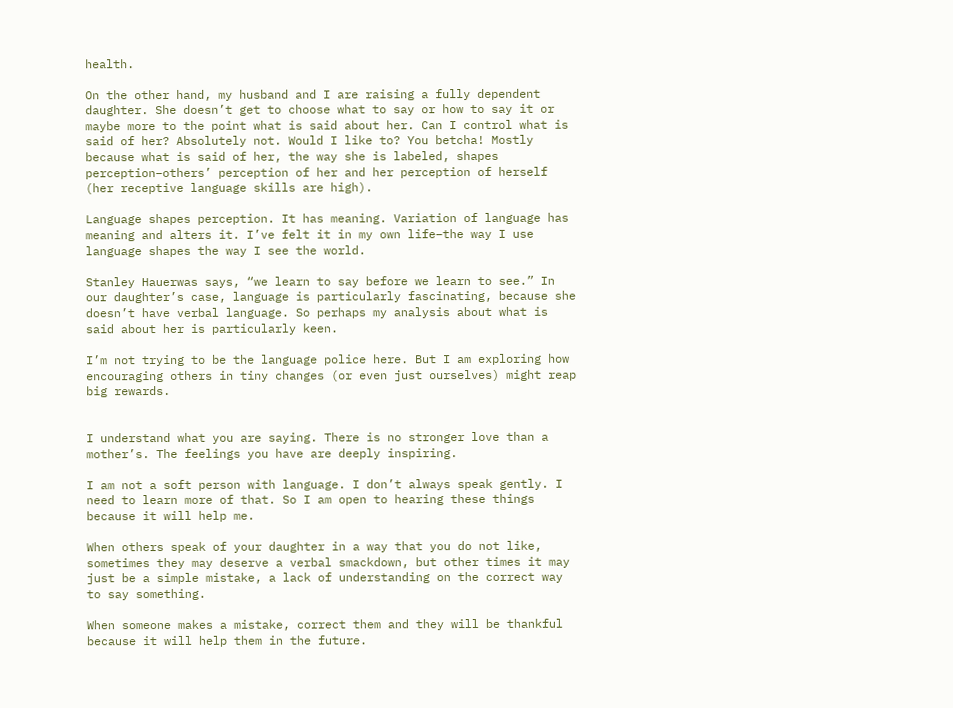health.

On the other hand, my husband and I are raising a fully dependent daughter. She doesn’t get to choose what to say or how to say it or maybe more to the point what is said about her. Can I control what is said of her? Absolutely not. Would I like to? You betcha! Mostly because what is said of her, the way she is labeled, shapes perception–others’ perception of her and her perception of herself (her receptive language skills are high).

Language shapes perception. It has meaning. Variation of language has meaning and alters it. I’ve felt it in my own life–the way I use language shapes the way I see the world.

Stanley Hauerwas says, “we learn to say before we learn to see.” In our daughter’s case, language is particularly fascinating, because she doesn’t have verbal language. So perhaps my analysis about what is said about her is particularly keen.

I’m not trying to be the language police here. But I am exploring how encouraging others in tiny changes (or even just ourselves) might reap big rewards.


I understand what you are saying. There is no stronger love than a mother’s. The feelings you have are deeply inspiring.

I am not a soft person with language. I don’t always speak gently. I need to learn more of that. So I am open to hearing these things because it will help me.

When others speak of your daughter in a way that you do not like, sometimes they may deserve a verbal smackdown, but other times it may just be a simple mistake, a lack of understanding on the correct way to say something.

When someone makes a mistake, correct them and they will be thankful because it will help them in the future.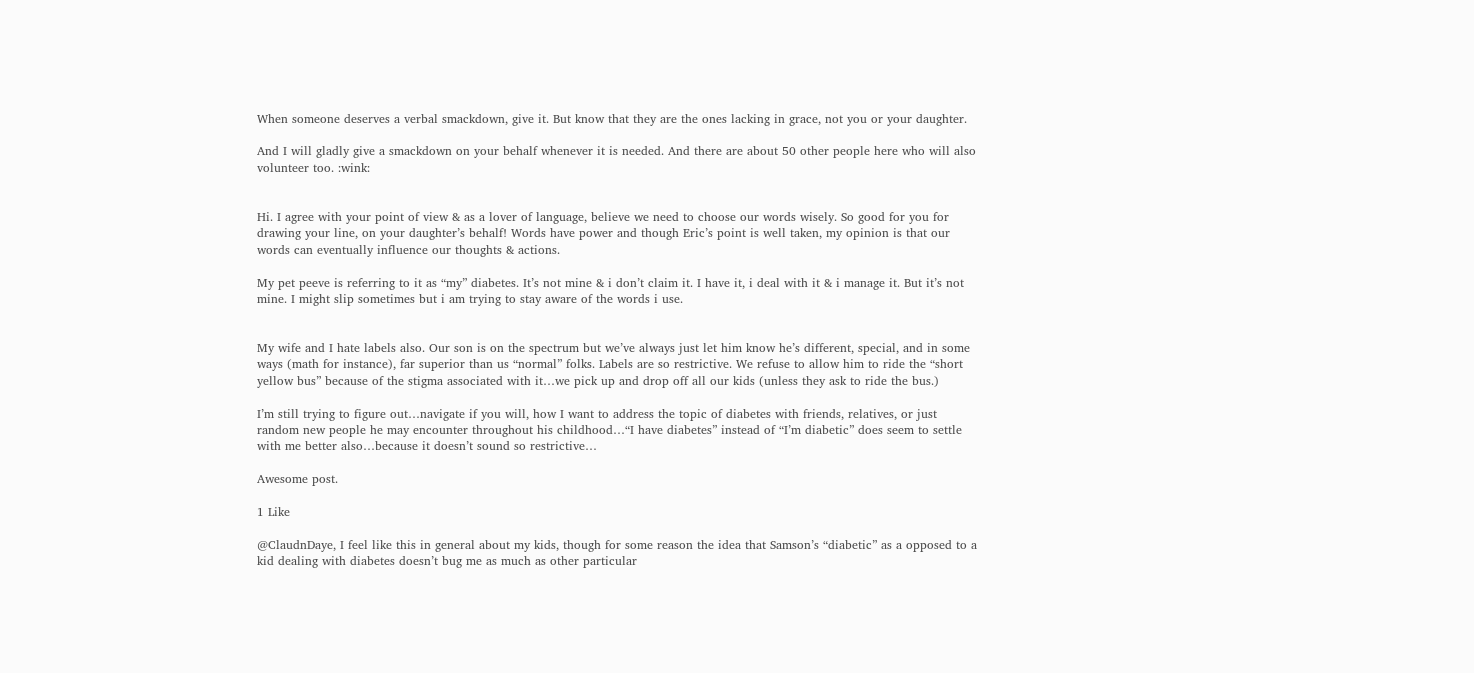When someone deserves a verbal smackdown, give it. But know that they are the ones lacking in grace, not you or your daughter.

And I will gladly give a smackdown on your behalf whenever it is needed. And there are about 50 other people here who will also volunteer too. :wink:


Hi. I agree with your point of view & as a lover of language, believe we need to choose our words wisely. So good for you for drawing your line, on your daughter’s behalf! Words have power and though Eric’s point is well taken, my opinion is that our words can eventually influence our thoughts & actions.

My pet peeve is referring to it as “my” diabetes. It’s not mine & i don’t claim it. I have it, i deal with it & i manage it. But it’s not mine. I might slip sometimes but i am trying to stay aware of the words i use.


My wife and I hate labels also. Our son is on the spectrum but we’ve always just let him know he’s different, special, and in some ways (math for instance), far superior than us “normal” folks. Labels are so restrictive. We refuse to allow him to ride the “short yellow bus” because of the stigma associated with it…we pick up and drop off all our kids (unless they ask to ride the bus.)

I’m still trying to figure out…navigate if you will, how I want to address the topic of diabetes with friends, relatives, or just random new people he may encounter throughout his childhood…“I have diabetes” instead of “I’m diabetic” does seem to settle with me better also…because it doesn’t sound so restrictive…

Awesome post.

1 Like

@ClaudnDaye, I feel like this in general about my kids, though for some reason the idea that Samson’s “diabetic” as a opposed to a kid dealing with diabetes doesn’t bug me as much as other particular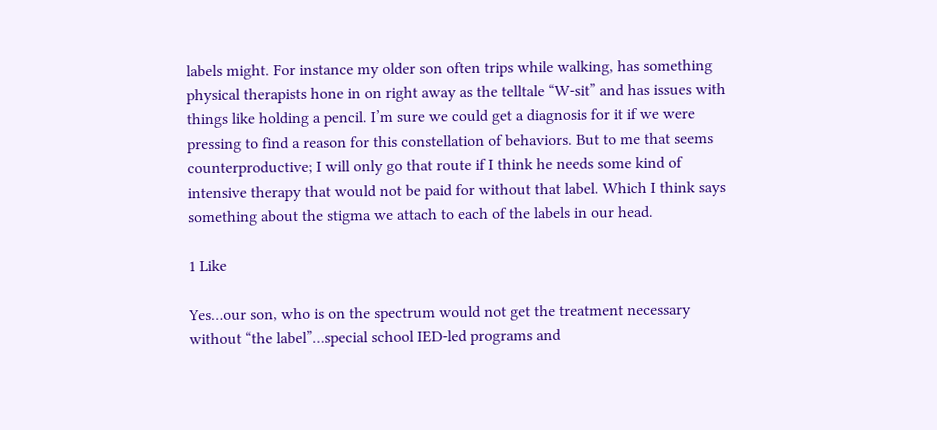labels might. For instance my older son often trips while walking, has something physical therapists hone in on right away as the telltale “W-sit” and has issues with things like holding a pencil. I’m sure we could get a diagnosis for it if we were pressing to find a reason for this constellation of behaviors. But to me that seems counterproductive; I will only go that route if I think he needs some kind of intensive therapy that would not be paid for without that label. Which I think says something about the stigma we attach to each of the labels in our head.

1 Like

Yes…our son, who is on the spectrum would not get the treatment necessary without “the label”…special school IED-led programs and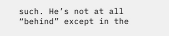such. He’s not at all “behind” except in the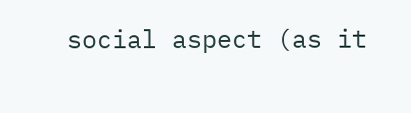social aspect (as it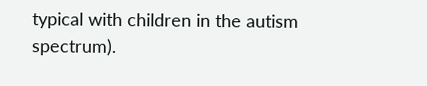typical with children in the autism spectrum).